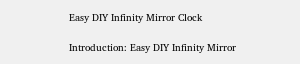Easy DIY Infinity Mirror Clock

Introduction: Easy DIY Infinity Mirror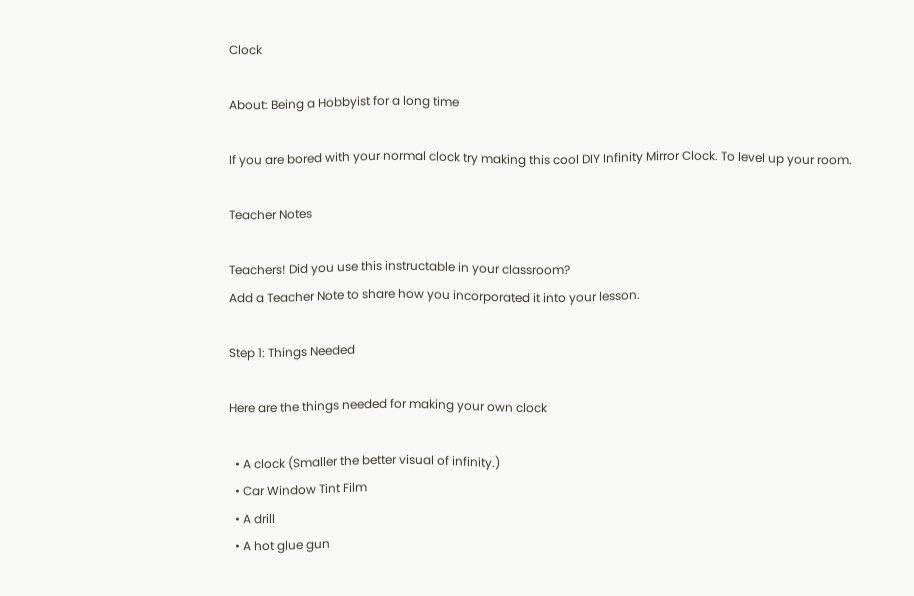Clock

About: Being a Hobbyist for a long time

If you are bored with your normal clock try making this cool DIY Infinity Mirror Clock. To level up your room.

Teacher Notes

Teachers! Did you use this instructable in your classroom?
Add a Teacher Note to share how you incorporated it into your lesson.

Step 1: Things Needed

Here are the things needed for making your own clock

  • A clock (Smaller the better visual of infinity.)
  • Car Window Tint Film
  • A drill
  • A hot glue gun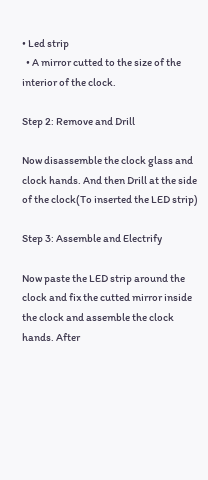• Led strip
  • A mirror cutted to the size of the interior of the clock.

Step 2: Remove and Drill

Now disassemble the clock glass and clock hands. And then Drill at the side of the clock(To inserted the LED strip)

Step 3: Assemble and Electrify

Now paste the LED strip around the clock and fix the cutted mirror inside the clock and assemble the clock hands. After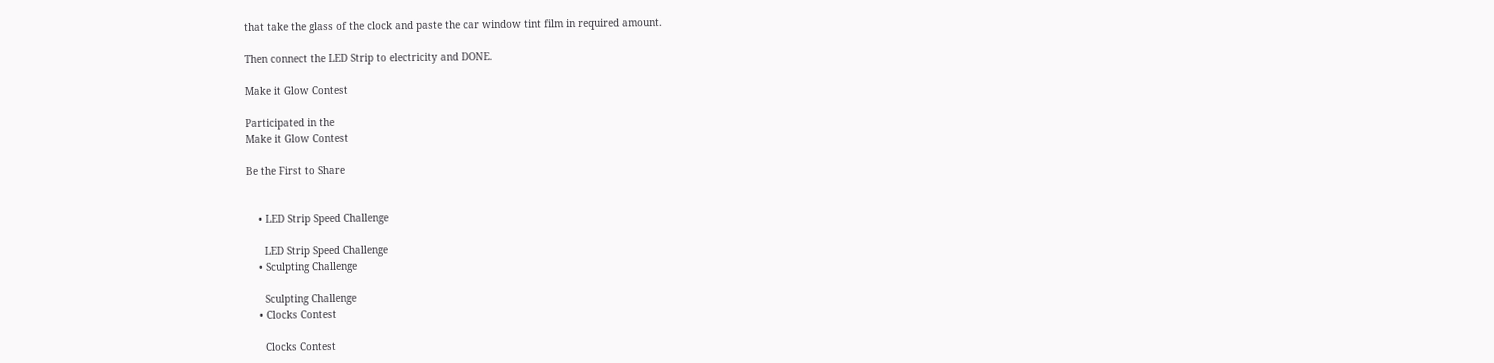that take the glass of the clock and paste the car window tint film in required amount.

Then connect the LED Strip to electricity and DONE.

Make it Glow Contest

Participated in the
Make it Glow Contest

Be the First to Share


    • LED Strip Speed Challenge

      LED Strip Speed Challenge
    • Sculpting Challenge

      Sculpting Challenge
    • Clocks Contest

      Clocks Contest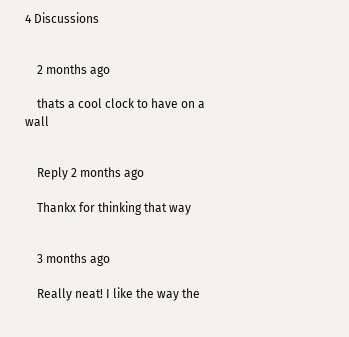4 Discussions


    2 months ago

    thats a cool clock to have on a wall


    Reply 2 months ago

    Thankx for thinking that way


    3 months ago

    Really neat! I like the way the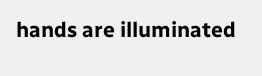hands are illuminated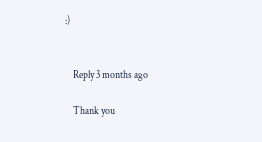:)


    Reply 3 months ago

    Thank you